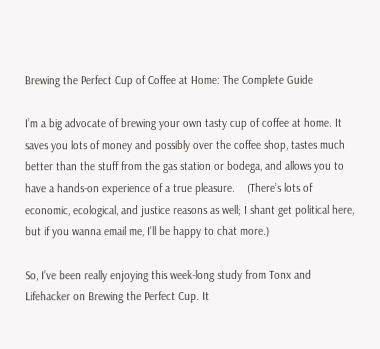Brewing the Perfect Cup of Coffee at Home: The Complete Guide

I’m a big advocate of brewing your own tasty cup of coffee at home. It saves you lots of money and possibly over the coffee shop, tastes much better than the stuff from the gas station or bodega, and allows you to have a hands-on experience of a true pleasure.    (There’s lots of economic, ecological, and justice reasons as well; I shant get political here, but if you wanna email me, I’ll be happy to chat more.)

So, I’ve been really enjoying this week-long study from Tonx and Lifehacker on Brewing the Perfect Cup. It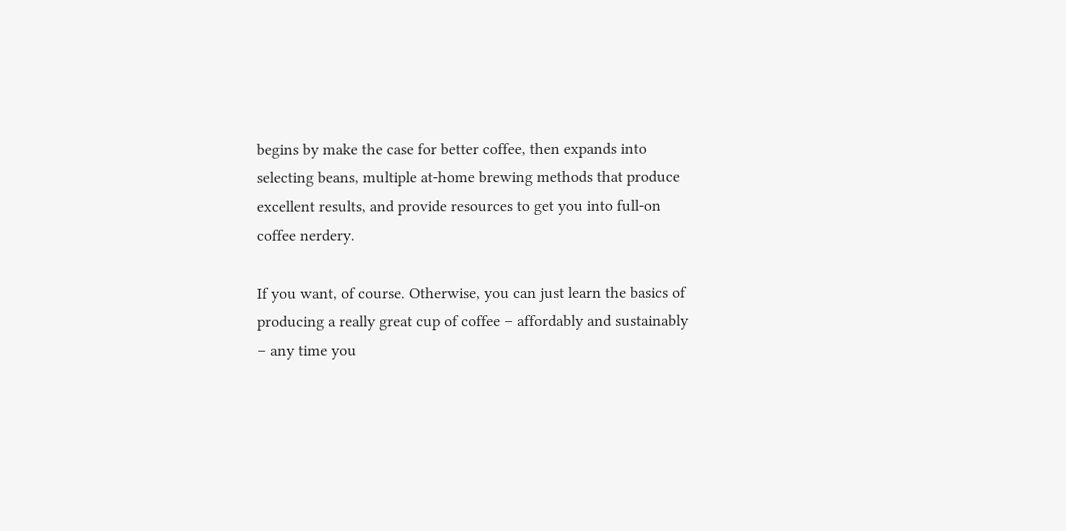begins by make the case for better coffee, then expands into selecting beans, multiple at-home brewing methods that produce excellent results, and provide resources to get you into full-on coffee nerdery.

If you want, of course. Otherwise, you can just learn the basics of producing a really great cup of coffee – affordably and sustainably – any time you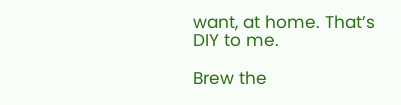want, at home. That’s DIY to me.

Brew the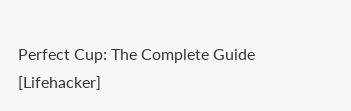Perfect Cup: The Complete Guide [Lifehacker]